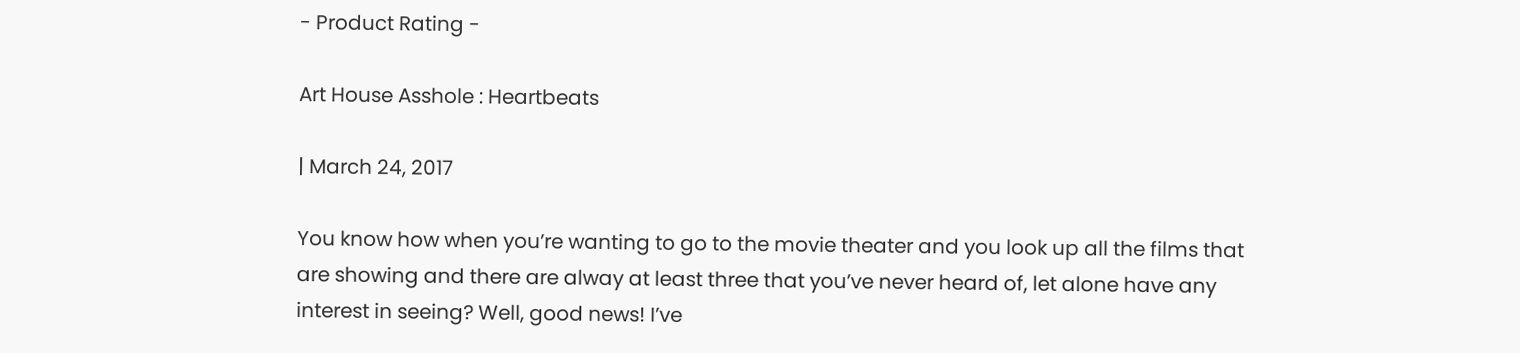- Product Rating -

Art House Asshole : Heartbeats

| March 24, 2017

You know how when you’re wanting to go to the movie theater and you look up all the films that are showing and there are alway at least three that you’ve never heard of, let alone have any interest in seeing? Well, good news! I’ve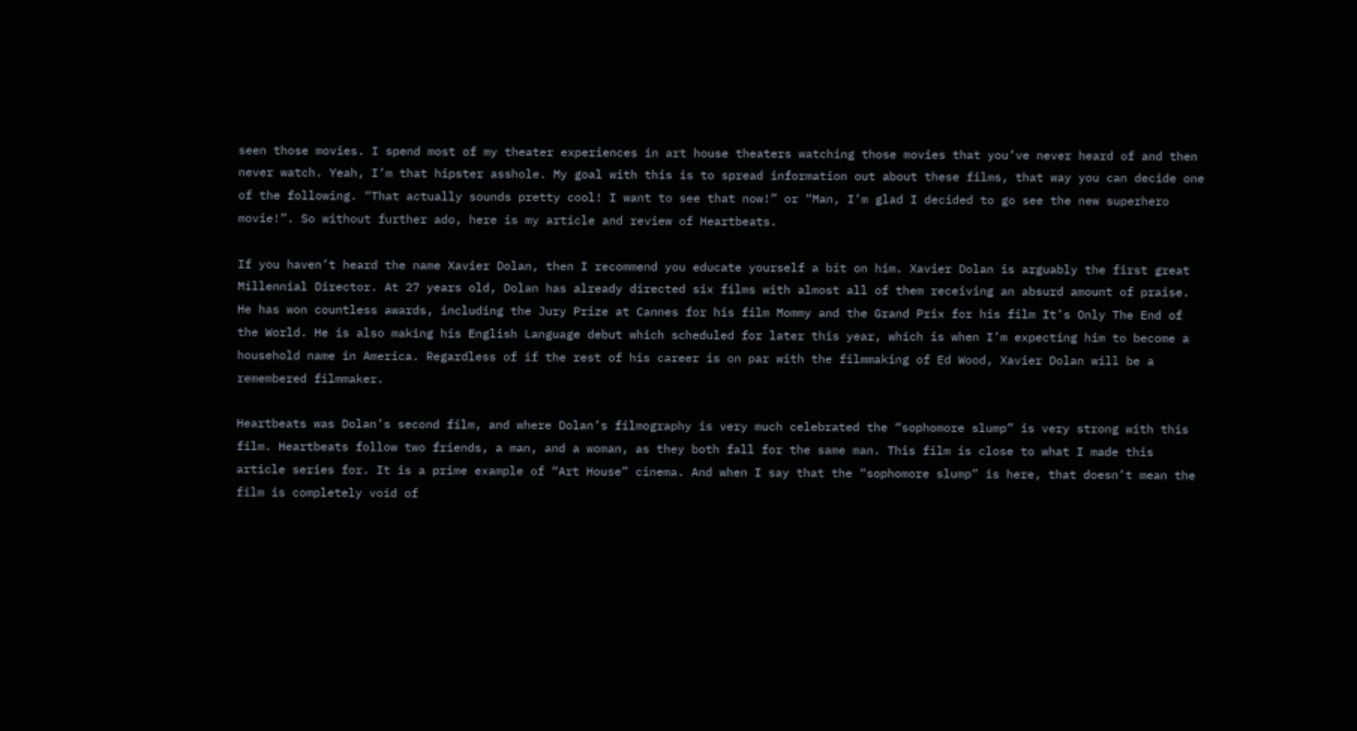seen those movies. I spend most of my theater experiences in art house theaters watching those movies that you’ve never heard of and then never watch. Yeah, I’m that hipster asshole. My goal with this is to spread information out about these films, that way you can decide one of the following. “That actually sounds pretty cool! I want to see that now!” or “Man, I’m glad I decided to go see the new superhero movie!”. So without further ado, here is my article and review of Heartbeats.

If you haven’t heard the name Xavier Dolan, then I recommend you educate yourself a bit on him. Xavier Dolan is arguably the first great Millennial Director. At 27 years old, Dolan has already directed six films with almost all of them receiving an absurd amount of praise. He has won countless awards, including the Jury Prize at Cannes for his film Mommy and the Grand Prix for his film It’s Only The End of the World. He is also making his English Language debut which scheduled for later this year, which is when I’m expecting him to become a household name in America. Regardless of if the rest of his career is on par with the filmmaking of Ed Wood, Xavier Dolan will be a remembered filmmaker.

Heartbeats was Dolan’s second film, and where Dolan’s filmography is very much celebrated the “sophomore slump” is very strong with this film. Heartbeats follow two friends, a man, and a woman, as they both fall for the same man. This film is close to what I made this article series for. It is a prime example of “Art House” cinema. And when I say that the “sophomore slump” is here, that doesn’t mean the film is completely void of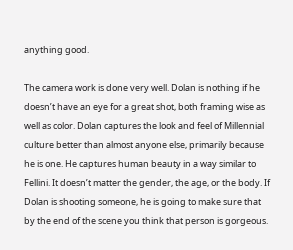anything good.

The camera work is done very well. Dolan is nothing if he doesn’t have an eye for a great shot, both framing wise as well as color. Dolan captures the look and feel of Millennial culture better than almost anyone else, primarily because he is one. He captures human beauty in a way similar to Fellini. It doesn’t matter the gender, the age, or the body. If Dolan is shooting someone, he is going to make sure that by the end of the scene you think that person is gorgeous.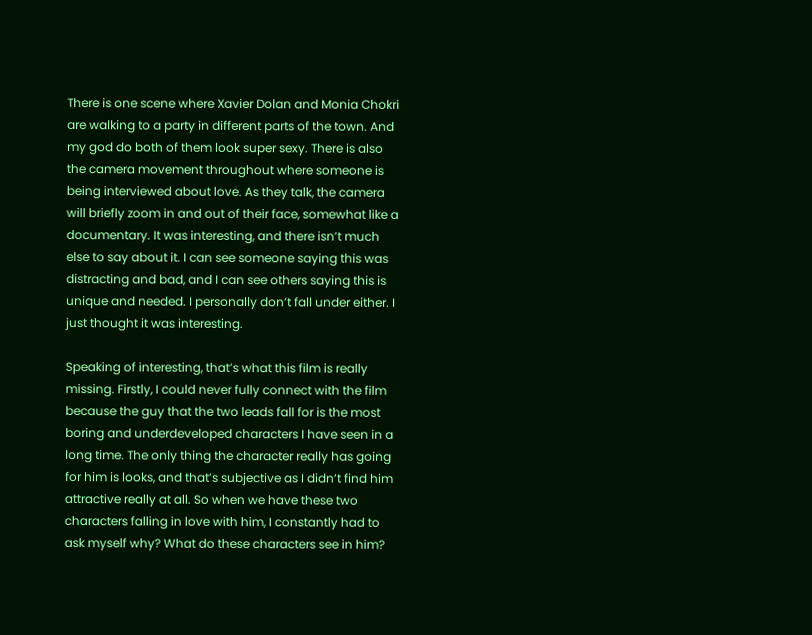There is one scene where Xavier Dolan and Monia Chokri are walking to a party in different parts of the town. And my god do both of them look super sexy. There is also the camera movement throughout where someone is being interviewed about love. As they talk, the camera will briefly zoom in and out of their face, somewhat like a documentary. It was interesting, and there isn’t much else to say about it. I can see someone saying this was distracting and bad, and I can see others saying this is unique and needed. I personally don’t fall under either. I just thought it was interesting.

Speaking of interesting, that’s what this film is really missing. Firstly, I could never fully connect with the film because the guy that the two leads fall for is the most boring and underdeveloped characters I have seen in a long time. The only thing the character really has going for him is looks, and that’s subjective as I didn’t find him attractive really at all. So when we have these two characters falling in love with him, I constantly had to ask myself why? What do these characters see in him?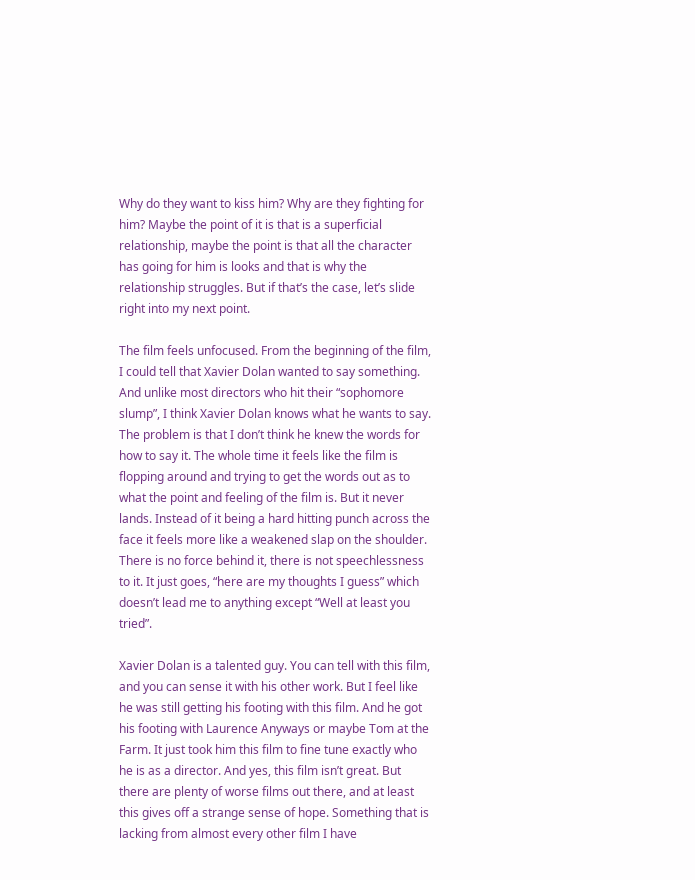Why do they want to kiss him? Why are they fighting for him? Maybe the point of it is that is a superficial relationship, maybe the point is that all the character has going for him is looks and that is why the relationship struggles. But if that’s the case, let’s slide right into my next point.

The film feels unfocused. From the beginning of the film, I could tell that Xavier Dolan wanted to say something. And unlike most directors who hit their “sophomore slump”, I think Xavier Dolan knows what he wants to say. The problem is that I don’t think he knew the words for how to say it. The whole time it feels like the film is flopping around and trying to get the words out as to what the point and feeling of the film is. But it never lands. Instead of it being a hard hitting punch across the face it feels more like a weakened slap on the shoulder. There is no force behind it, there is not speechlessness to it. It just goes, “here are my thoughts I guess” which doesn’t lead me to anything except “Well at least you tried”.

Xavier Dolan is a talented guy. You can tell with this film, and you can sense it with his other work. But I feel like he was still getting his footing with this film. And he got his footing with Laurence Anyways or maybe Tom at the Farm. It just took him this film to fine tune exactly who he is as a director. And yes, this film isn’t great. But there are plenty of worse films out there, and at least this gives off a strange sense of hope. Something that is lacking from almost every other film I have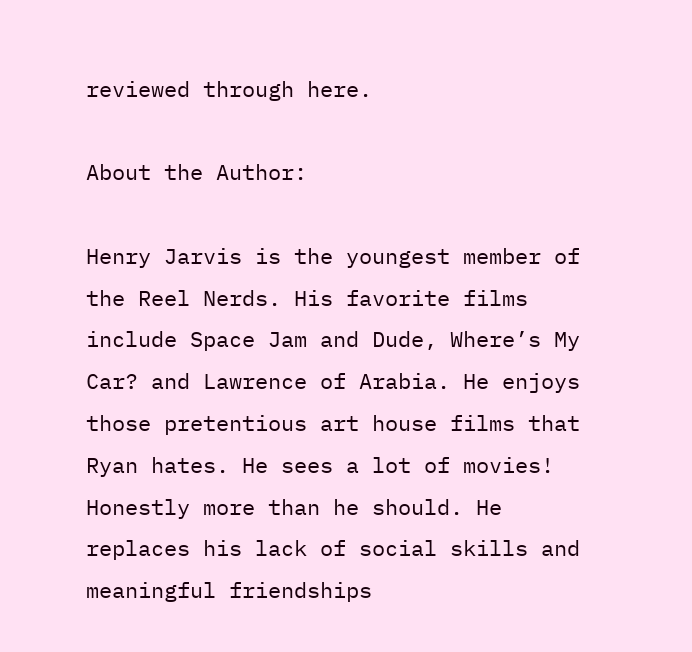reviewed through here.

About the Author:

Henry Jarvis is the youngest member of the Reel Nerds. His favorite films include Space Jam and Dude, Where’s My Car? and Lawrence of Arabia. He enjoys those pretentious art house films that Ryan hates. He sees a lot of movies! Honestly more than he should. He replaces his lack of social skills and meaningful friendships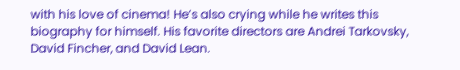with his love of cinema! He’s also crying while he writes this biography for himself. His favorite directors are Andrei Tarkovsky, David Fincher, and David Lean.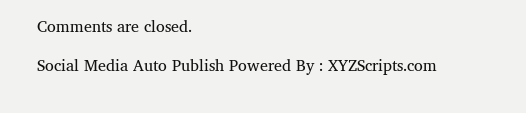Comments are closed.

Social Media Auto Publish Powered By : XYZScripts.com